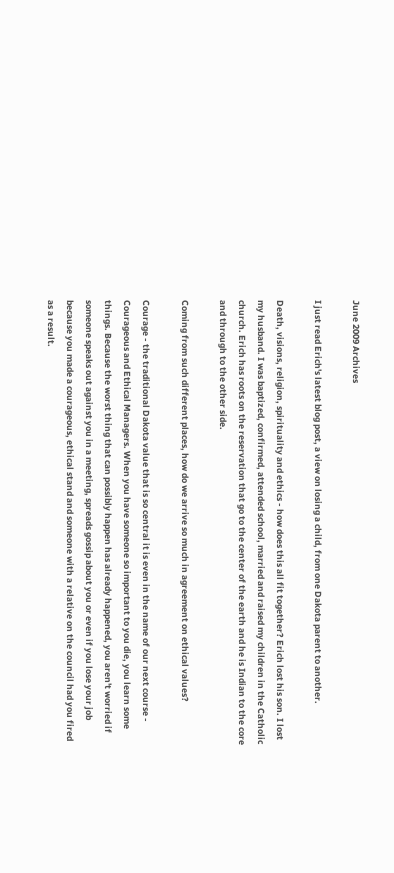June 2009 Archives

I just read Erich's latest blog post, a view on losing a child, from one Dakota parent to another.

Death, visions, religion, spirituality and ethics - how does this all fit together? Erich lost his son. I lost my husband. I was baptized, confirmed, attended school, married and raised my children in the Catholic church. Erich has roots on the reservation that go to the center of the earth and he is Indian to the core and through to the other side.

Coming from such different places, how do we arrive so much in agreement on ethical values?

Courage - the traditional Dakota value that is so central it is even in the name of our next course - Courageous and Ethical Managers. When you have someone so important to you die, you learn some things. Because the worst thing that can possibly happen has already happened, you aren't worried if someone speaks out against you in a meeting, spreads gossip about you or even if you lose your job because you made a courageous, ethical stand and someone with a relative on the council had you fired as a result.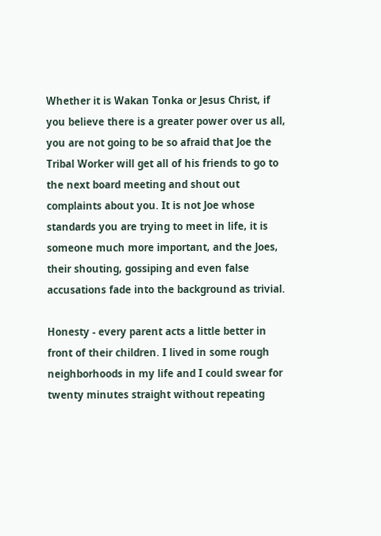Whether it is Wakan Tonka or Jesus Christ, if you believe there is a greater power over us all, you are not going to be so afraid that Joe the Tribal Worker will get all of his friends to go to the next board meeting and shout out complaints about you. It is not Joe whose standards you are trying to meet in life, it is someone much more important, and the Joes, their shouting, gossiping and even false accusations fade into the background as trivial.

Honesty - every parent acts a little better in front of their children. I lived in some rough neighborhoods in my life and I could swear for twenty minutes straight without repeating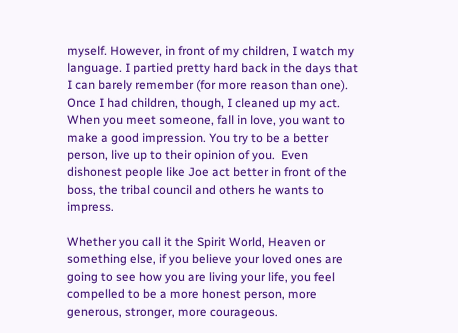myself. However, in front of my children, I watch my language. I partied pretty hard back in the days that I can barely remember (for more reason than one). Once I had children, though, I cleaned up my act.  When you meet someone, fall in love, you want to make a good impression. You try to be a better person, live up to their opinion of you.  Even dishonest people like Joe act better in front of the boss, the tribal council and others he wants to impress.

Whether you call it the Spirit World, Heaven or something else, if you believe your loved ones are going to see how you are living your life, you feel compelled to be a more honest person, more generous, stronger, more courageous.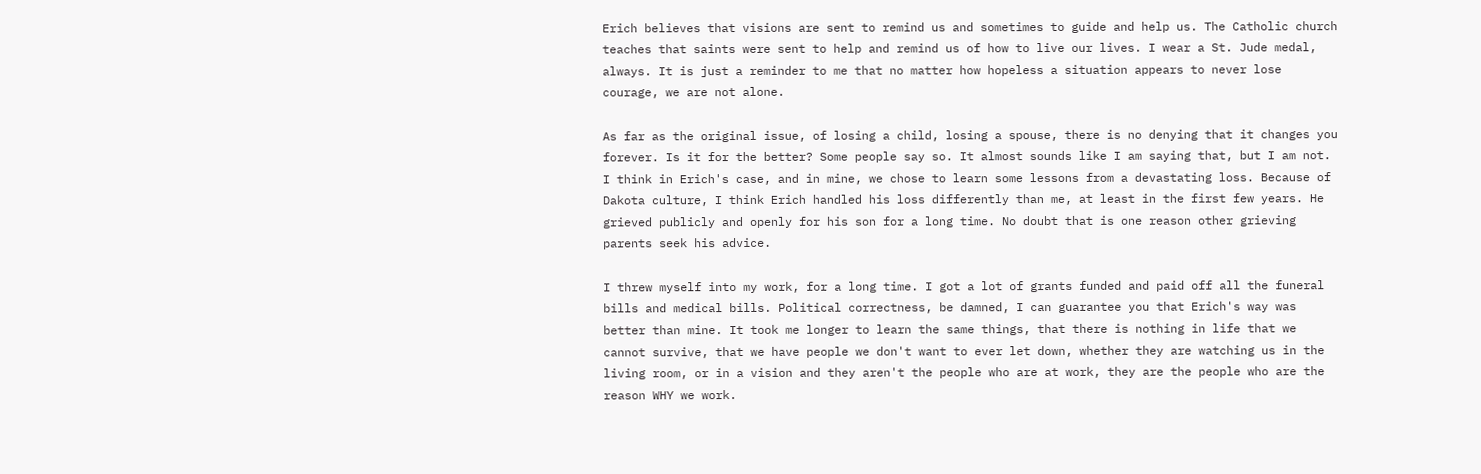Erich believes that visions are sent to remind us and sometimes to guide and help us. The Catholic church teaches that saints were sent to help and remind us of how to live our lives. I wear a St. Jude medal, always. It is just a reminder to me that no matter how hopeless a situation appears to never lose courage, we are not alone.

As far as the original issue, of losing a child, losing a spouse, there is no denying that it changes you forever. Is it for the better? Some people say so. It almost sounds like I am saying that, but I am not. I think in Erich's case, and in mine, we chose to learn some lessons from a devastating loss. Because of Dakota culture, I think Erich handled his loss differently than me, at least in the first few years. He grieved publicly and openly for his son for a long time. No doubt that is one reason other grieving parents seek his advice.

I threw myself into my work, for a long time. I got a lot of grants funded and paid off all the funeral bills and medical bills. Political correctness, be damned, I can guarantee you that Erich's way was better than mine. It took me longer to learn the same things, that there is nothing in life that we cannot survive, that we have people we don't want to ever let down, whether they are watching us in the living room, or in a vision and they aren't the people who are at work, they are the people who are the reason WHY we work.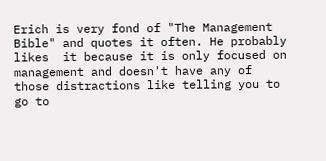Erich is very fond of "The Management Bible" and quotes it often. He probably likes  it because it is only focused on management and doesn't have any of those distractions like telling you to go to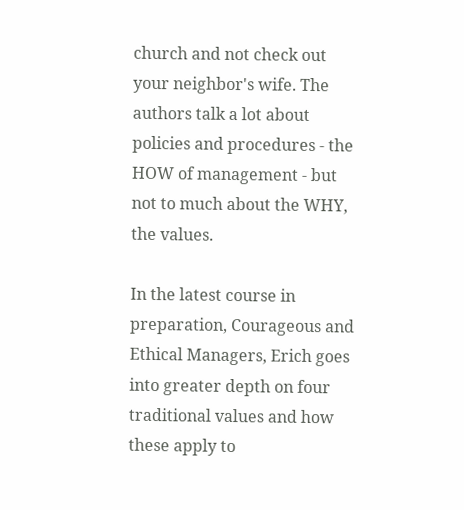church and not check out your neighbor's wife. The authors talk a lot about policies and procedures - the HOW of management - but not to much about the WHY, the values.

In the latest course in preparation, Courageous and Ethical Managers, Erich goes into greater depth on four traditional values and how these apply to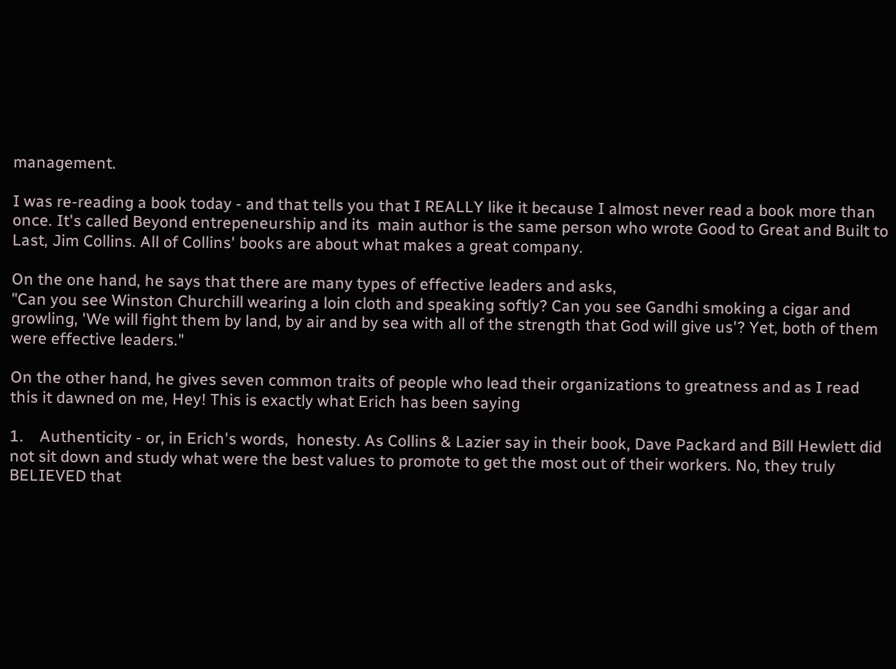management.

I was re-reading a book today - and that tells you that I REALLY like it because I almost never read a book more than once. It's called Beyond entrepeneurship and its  main author is the same person who wrote Good to Great and Built to Last, Jim Collins. All of Collins' books are about what makes a great company.

On the one hand, he says that there are many types of effective leaders and asks,
"Can you see Winston Churchill wearing a loin cloth and speaking softly? Can you see Gandhi smoking a cigar and growling, 'We will fight them by land, by air and by sea with all of the strength that God will give us'? Yet, both of them were effective leaders."

On the other hand, he gives seven common traits of people who lead their organizations to greatness and as I read this it dawned on me, Hey! This is exactly what Erich has been saying

1.    Authenticity - or, in Erich's words,  honesty. As Collins & Lazier say in their book, Dave Packard and Bill Hewlett did not sit down and study what were the best values to promote to get the most out of their workers. No, they truly BELIEVED that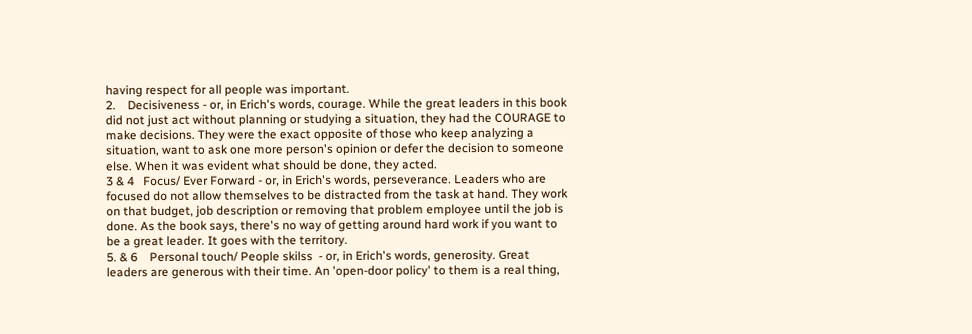having respect for all people was important.
2.    Decisiveness - or, in Erich's words, courage. While the great leaders in this book did not just act without planning or studying a situation, they had the COURAGE to make decisions. They were the exact opposite of those who keep analyzing a situation, want to ask one more person's opinion or defer the decision to someone else. When it was evident what should be done, they acted.
3 & 4   Focus/ Ever Forward - or, in Erich's words, perseverance. Leaders who are focused do not allow themselves to be distracted from the task at hand. They work on that budget, job description or removing that problem employee until the job is done. As the book says, there's no way of getting around hard work if you want to be a great leader. It goes with the territory.
5. & 6    Personal touch/ People skilss  - or, in Erich's words, generosity. Great leaders are generous with their time. An 'open-door policy' to them is a real thing,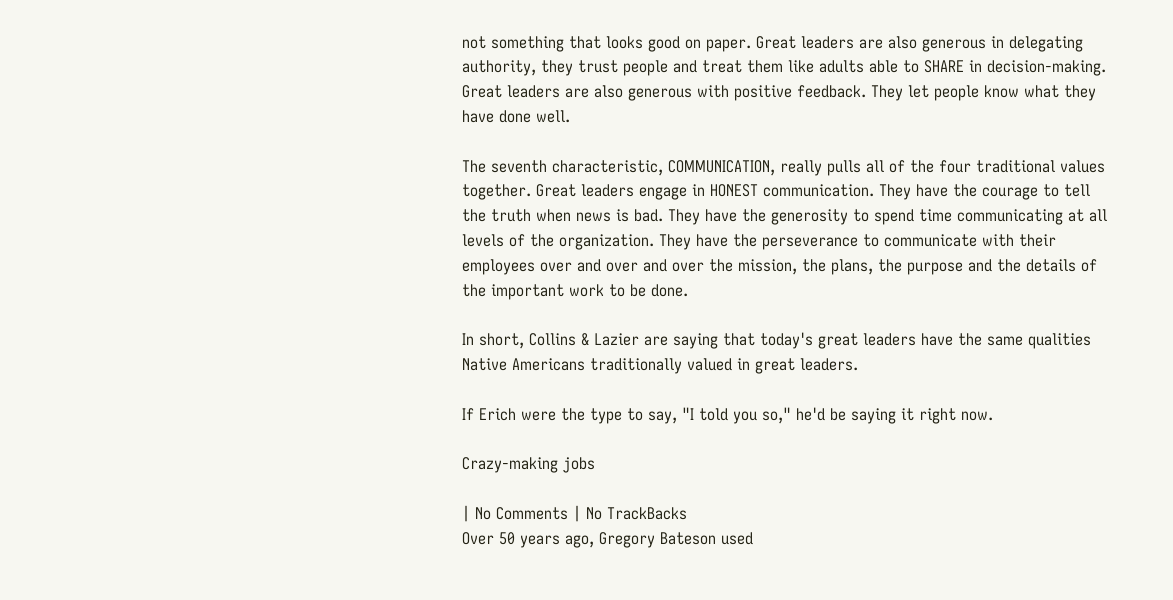not something that looks good on paper. Great leaders are also generous in delegating authority, they trust people and treat them like adults able to SHARE in decision-making. Great leaders are also generous with positive feedback. They let people know what they have done well.

The seventh characteristic, COMMUNICATION, really pulls all of the four traditional values together. Great leaders engage in HONEST communication. They have the courage to tell the truth when news is bad. They have the generosity to spend time communicating at all levels of the organization. They have the perseverance to communicate with their employees over and over and over the mission, the plans, the purpose and the details of the important work to be done.

In short, Collins & Lazier are saying that today's great leaders have the same qualities Native Americans traditionally valued in great leaders.

If Erich were the type to say, "I told you so," he'd be saying it right now.

Crazy-making jobs

| No Comments | No TrackBacks
Over 50 years ago, Gregory Bateson used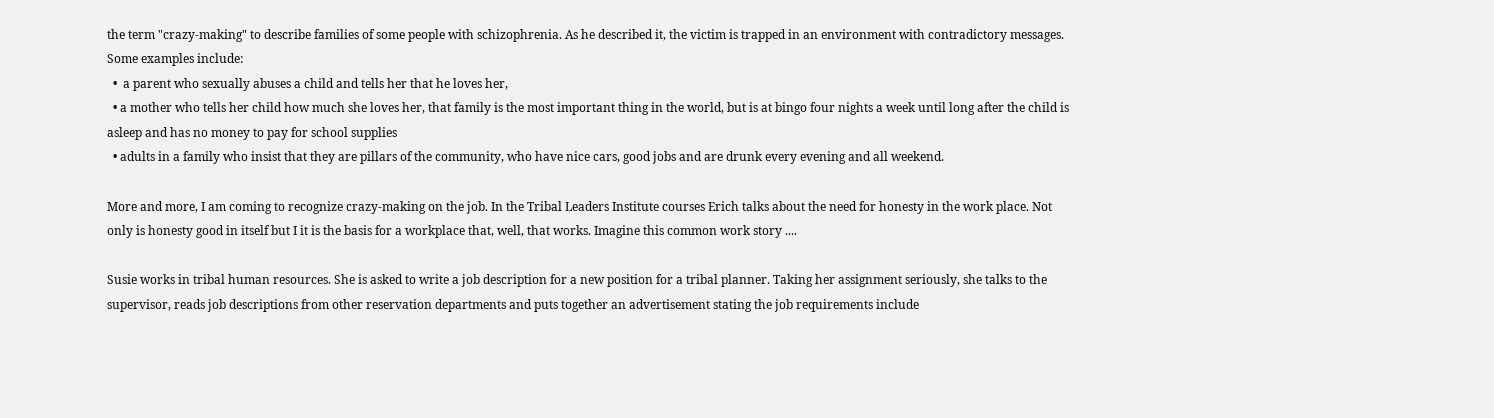the term "crazy-making" to describe families of some people with schizophrenia. As he described it, the victim is trapped in an environment with contradictory messages. Some examples include:
  •  a parent who sexually abuses a child and tells her that he loves her,
  • a mother who tells her child how much she loves her, that family is the most important thing in the world, but is at bingo four nights a week until long after the child is asleep and has no money to pay for school supplies
  • adults in a family who insist that they are pillars of the community, who have nice cars, good jobs and are drunk every evening and all weekend.

More and more, I am coming to recognize crazy-making on the job. In the Tribal Leaders Institute courses Erich talks about the need for honesty in the work place. Not only is honesty good in itself but I it is the basis for a workplace that, well, that works. Imagine this common work story ....

Susie works in tribal human resources. She is asked to write a job description for a new position for a tribal planner. Taking her assignment seriously, she talks to the supervisor, reads job descriptions from other reservation departments and puts together an advertisement stating the job requirements include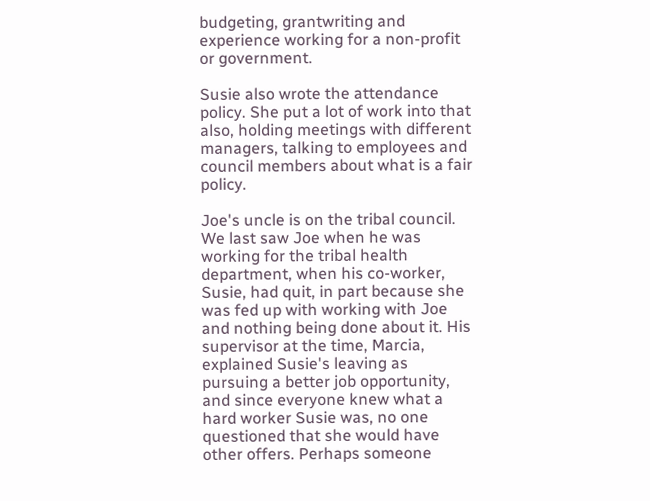budgeting, grantwriting and experience working for a non-profit or government.

Susie also wrote the attendance policy. She put a lot of work into that also, holding meetings with different managers, talking to employees and council members about what is a fair policy.

Joe's uncle is on the tribal council. We last saw Joe when he was working for the tribal health department, when his co-worker, Susie, had quit, in part because she was fed up with working with Joe and nothing being done about it. His supervisor at the time, Marcia, explained Susie's leaving as pursuing a better job opportunity, and since everyone knew what a hard worker Susie was, no one questioned that she would have other offers. Perhaps someone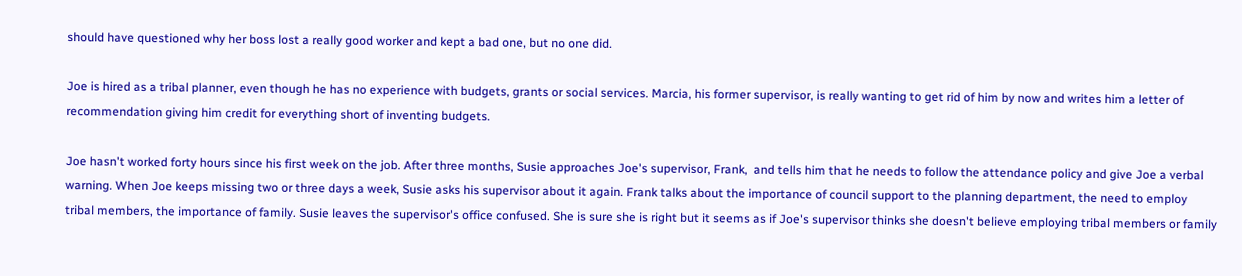should have questioned why her boss lost a really good worker and kept a bad one, but no one did.

Joe is hired as a tribal planner, even though he has no experience with budgets, grants or social services. Marcia, his former supervisor, is really wanting to get rid of him by now and writes him a letter of recommendation giving him credit for everything short of inventing budgets.

Joe hasn't worked forty hours since his first week on the job. After three months, Susie approaches Joe's supervisor, Frank,  and tells him that he needs to follow the attendance policy and give Joe a verbal warning. When Joe keeps missing two or three days a week, Susie asks his supervisor about it again. Frank talks about the importance of council support to the planning department, the need to employ tribal members, the importance of family. Susie leaves the supervisor's office confused. She is sure she is right but it seems as if Joe's supervisor thinks she doesn't believe employing tribal members or family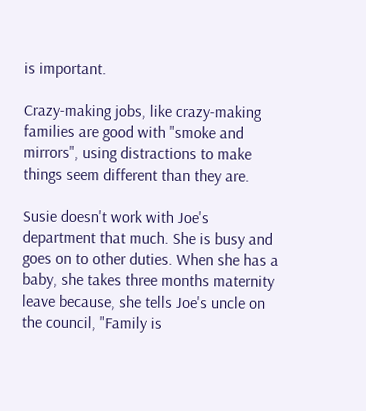is important.

Crazy-making jobs, like crazy-making families are good with "smoke and mirrors", using distractions to make things seem different than they are.

Susie doesn't work with Joe's department that much. She is busy and goes on to other duties. When she has a baby, she takes three months maternity leave because, she tells Joe's uncle on the council, "Family is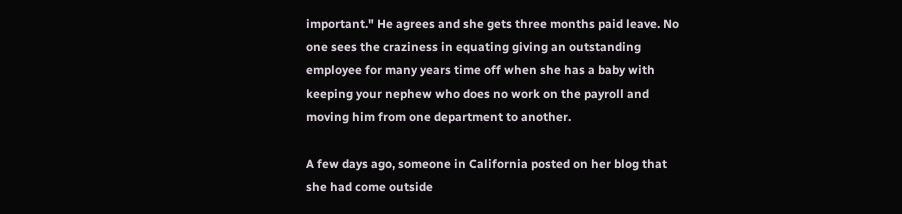important." He agrees and she gets three months paid leave. No one sees the craziness in equating giving an outstanding employee for many years time off when she has a baby with keeping your nephew who does no work on the payroll and moving him from one department to another.

A few days ago, someone in California posted on her blog that she had come outside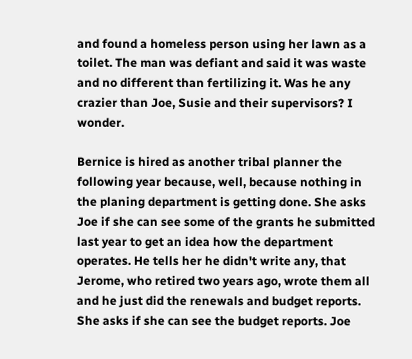and found a homeless person using her lawn as a toilet. The man was defiant and said it was waste and no different than fertilizing it. Was he any crazier than Joe, Susie and their supervisors? I wonder.

Bernice is hired as another tribal planner the following year because, well, because nothing in the planing department is getting done. She asks Joe if she can see some of the grants he submitted last year to get an idea how the department operates. He tells her he didn't write any, that Jerome, who retired two years ago, wrote them all and he just did the renewals and budget reports. She asks if she can see the budget reports. Joe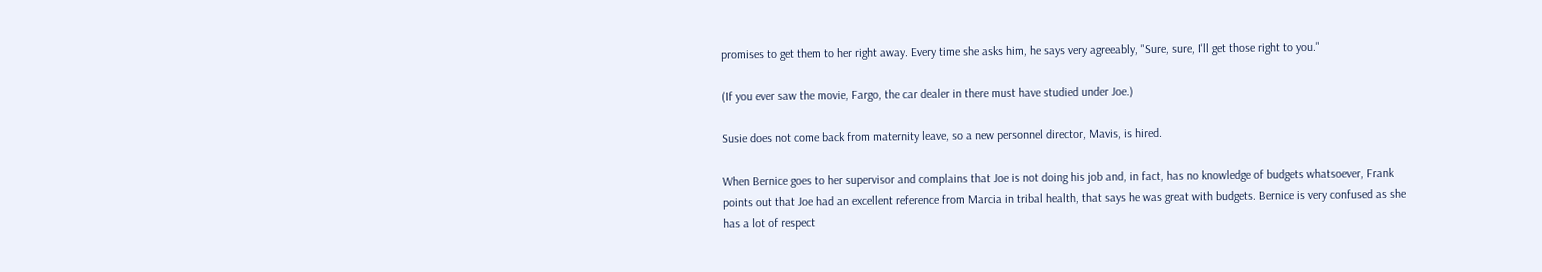promises to get them to her right away. Every time she asks him, he says very agreeably, "Sure, sure, I'll get those right to you."

(If you ever saw the movie, Fargo, the car dealer in there must have studied under Joe.)

Susie does not come back from maternity leave, so a new personnel director, Mavis, is hired.

When Bernice goes to her supervisor and complains that Joe is not doing his job and, in fact, has no knowledge of budgets whatsoever, Frank points out that Joe had an excellent reference from Marcia in tribal health, that says he was great with budgets. Bernice is very confused as she has a lot of respect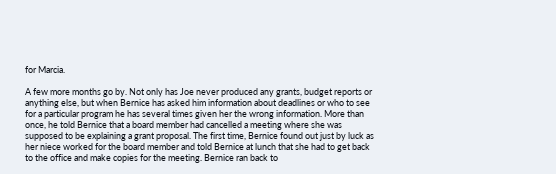for Marcia.

A few more months go by. Not only has Joe never produced any grants, budget reports or anything else, but when Bernice has asked him information about deadlines or who to see for a particular program he has several times given her the wrong information. More than once, he told Bernice that a board member had cancelled a meeting where she was supposed to be explaining a grant proposal. The first time, Bernice found out just by luck as her niece worked for the board member and told Bernice at lunch that she had to get back to the office and make copies for the meeting. Bernice ran back to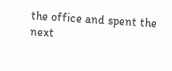the office and spent the next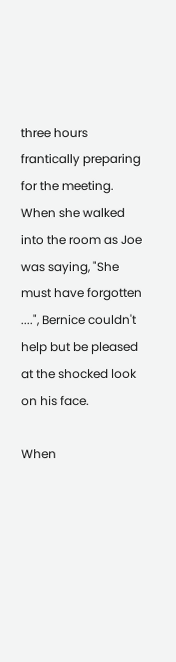three hours frantically preparing for the meeting. When she walked into the room as Joe was saying, "She must have forgotten ....", Bernice couldn't help but be pleased at the shocked look on his face.

When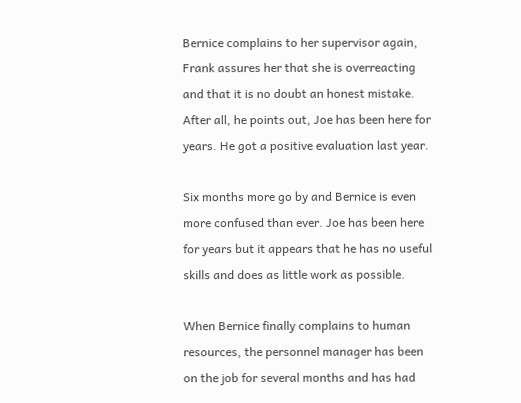Bernice complains to her supervisor again, Frank assures her that she is overreacting and that it is no doubt an honest mistake. After all, he points out, Joe has been here for years. He got a positive evaluation last year.

Six months more go by and Bernice is even more confused than ever. Joe has been here for years but it appears that he has no useful skills and does as little work as possible.

When Bernice finally complains to human resources, the personnel manager has been on the job for several months and has had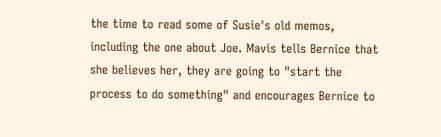the time to read some of Susie's old memos, including the one about Joe. Mavis tells Bernice that she believes her, they are going to "start the process to do something" and encourages Bernice to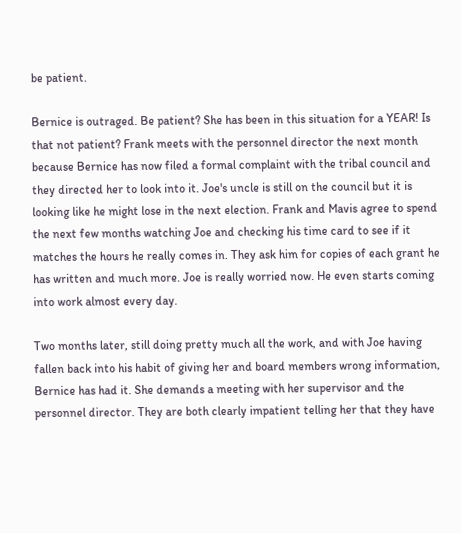be patient.

Bernice is outraged. Be patient? She has been in this situation for a YEAR! Is that not patient? Frank meets with the personnel director the next month because Bernice has now filed a formal complaint with the tribal council and they directed her to look into it. Joe's uncle is still on the council but it is looking like he might lose in the next election. Frank and Mavis agree to spend the next few months watching Joe and checking his time card to see if it matches the hours he really comes in. They ask him for copies of each grant he has written and much more. Joe is really worried now. He even starts coming into work almost every day.

Two months later, still doing pretty much all the work, and with Joe having fallen back into his habit of giving her and board members wrong information, Bernice has had it. She demands a meeting with her supervisor and the personnel director. They are both clearly impatient telling her that they have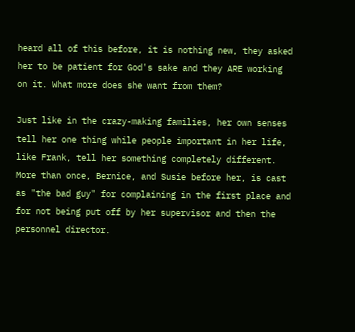heard all of this before, it is nothing new, they asked her to be patient for God's sake and they ARE working on it. What more does she want from them?

Just like in the crazy-making families, her own senses tell her one thing while people important in her life, like Frank, tell her something completely different. More than once, Bernice, and Susie before her, is cast as "the bad guy" for complaining in the first place and for not being put off by her supervisor and then the personnel director.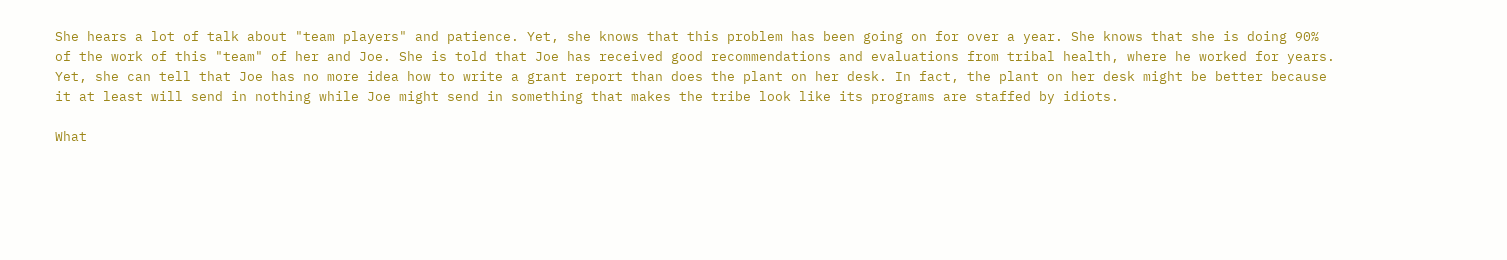She hears a lot of talk about "team players" and patience. Yet, she knows that this problem has been going on for over a year. She knows that she is doing 90% of the work of this "team" of her and Joe. She is told that Joe has received good recommendations and evaluations from tribal health, where he worked for years. Yet, she can tell that Joe has no more idea how to write a grant report than does the plant on her desk. In fact, the plant on her desk might be better because it at least will send in nothing while Joe might send in something that makes the tribe look like its programs are staffed by idiots.

What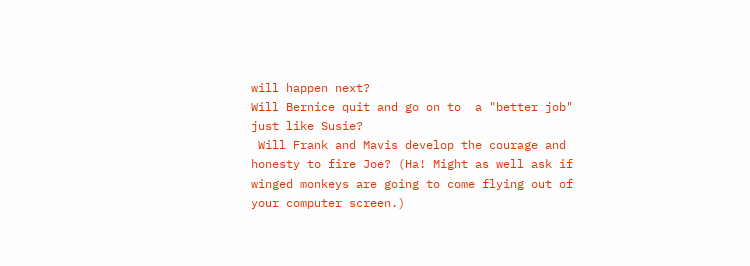will happen next?
Will Bernice quit and go on to  a "better job" just like Susie?
 Will Frank and Mavis develop the courage and honesty to fire Joe? (Ha! Might as well ask if winged monkeys are going to come flying out of your computer screen.)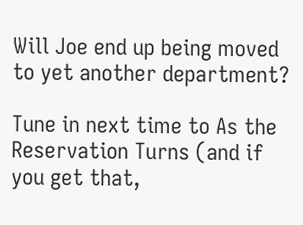Will Joe end up being moved to yet another department?

Tune in next time to As the Reservation Turns (and if you get that,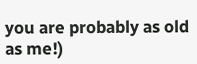you are probably as old as me!)